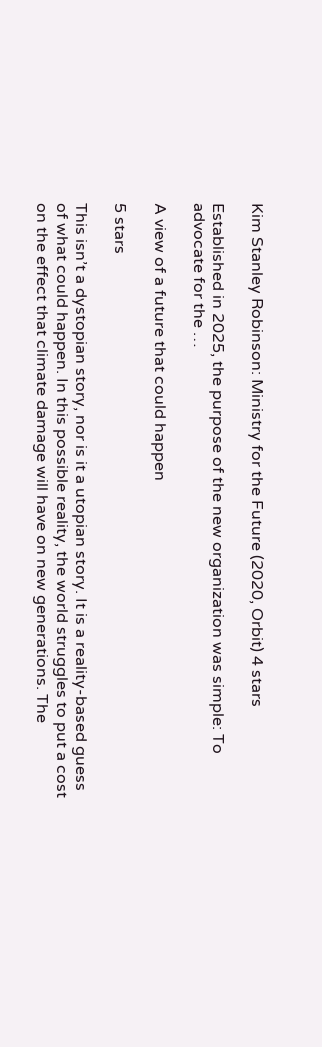Kim Stanley Robinson: Ministry for the Future (2020, Orbit) 4 stars

Established in 2025, the purpose of the new organization was simple: To advocate for the …

A view of a future that could happen

5 stars

This isn’t a dystopian story, nor is it a utopian story. It is a reality-based guess of what could happen. In this possible reality, the world struggles to put a cost on the effect that climate damage will have on new generations. The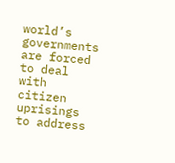world’s governments are forced to deal with citizen uprisings to address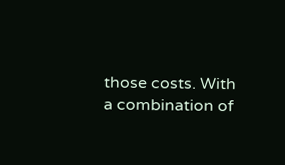those costs. With a combination of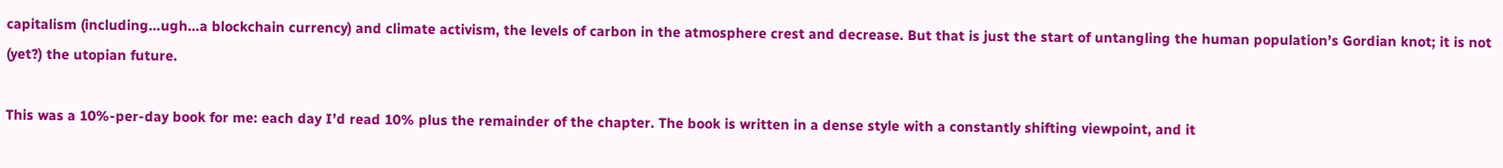capitalism (including…ugh…a blockchain currency) and climate activism, the levels of carbon in the atmosphere crest and decrease. But that is just the start of untangling the human population’s Gordian knot; it is not (yet?) the utopian future.

This was a 10%-per-day book for me: each day I’d read 10% plus the remainder of the chapter. The book is written in a dense style with a constantly shifting viewpoint, and it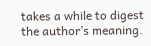takes a while to digest the author’s meaning.